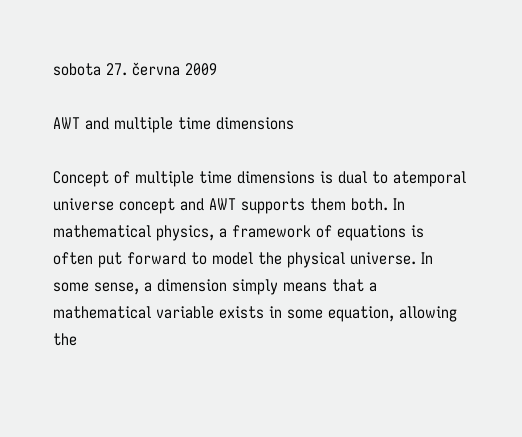sobota 27. června 2009

AWT and multiple time dimensions

Concept of multiple time dimensions is dual to atemporal universe concept and AWT supports them both. In mathematical physics, a framework of equations is often put forward to model the physical universe. In some sense, a dimension simply means that a mathematical variable exists in some equation, allowing the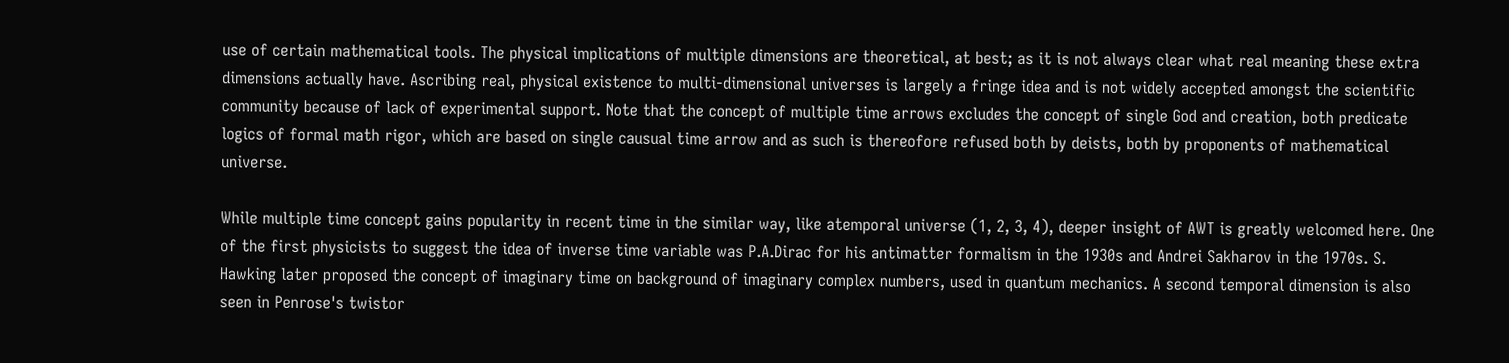use of certain mathematical tools. The physical implications of multiple dimensions are theoretical, at best; as it is not always clear what real meaning these extra dimensions actually have. Ascribing real, physical existence to multi-dimensional universes is largely a fringe idea and is not widely accepted amongst the scientific community because of lack of experimental support. Note that the concept of multiple time arrows excludes the concept of single God and creation, both predicate logics of formal math rigor, which are based on single causual time arrow and as such is thereofore refused both by deists, both by proponents of mathematical universe.

While multiple time concept gains popularity in recent time in the similar way, like atemporal universe (1, 2, 3, 4), deeper insight of AWT is greatly welcomed here. One of the first physicists to suggest the idea of inverse time variable was P.A.Dirac for his antimatter formalism in the 1930s and Andrei Sakharov in the 1970s. S. Hawking later proposed the concept of imaginary time on background of imaginary complex numbers, used in quantum mechanics. A second temporal dimension is also seen in Penrose's twistor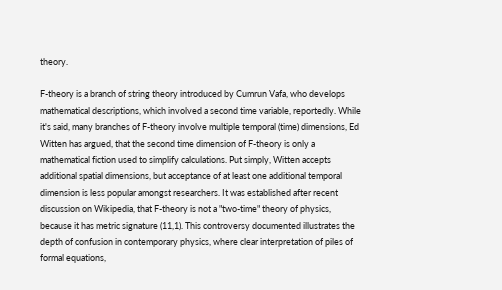theory.

F-theory is a branch of string theory introduced by Cumrun Vafa, who develops mathematical descriptions, which involved a second time variable, reportedly. While it's said, many branches of F-theory involve multiple temporal (time) dimensions, Ed Witten has argued, that the second time dimension of F-theory is only a mathematical fiction used to simplify calculations. Put simply, Witten accepts additional spatial dimensions, but acceptance of at least one additional temporal dimension is less popular amongst researchers. It was established after recent discussion on Wikipedia, that F-theory is not a "two-time" theory of physics, because it has metric signature (11,1). This controversy documented illustrates the depth of confusion in contemporary physics, where clear interpretation of piles of formal equations,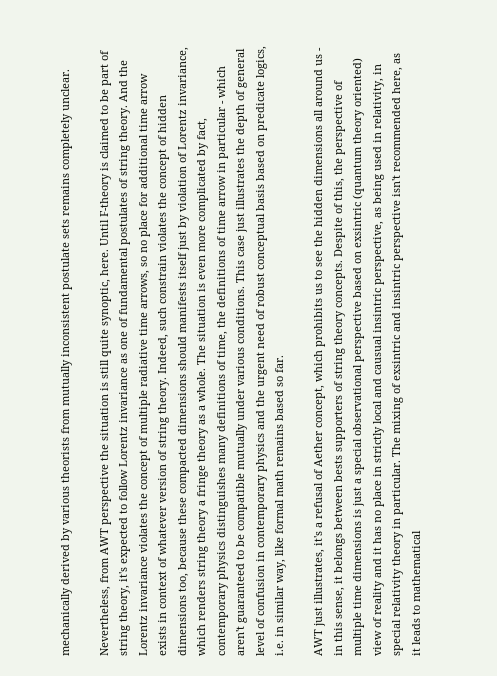mechanically derived by various theorists from mutually inconsistent postulate sets remains completely unclear.

Nevertheless, from AWT perspective the situation is still quite synoptic, here. Until F-theory is claimed to be part of string theory, it's expected to follow Lorentz invariance as one of fundamental postulates of string theory. And the Lorentz invariance violates the concept of multiple radiative time arrows, so no place for additional time arrow exists in context of whatever version of string theory. Indeed, such constrain violates the concept of hidden dimensions too, because these compacted dimensions should manifests itself just by violation of Lorentz invariance, which renders string theory a fringe theory as a whole. The situation is even more complicated by fact, contemporary physics distinguishes many definitions of time, the definitions of time arrow in particular - which aren't guaranteed to be compatible mutually under various conditions. This case just illustrates the depth of general level of confusion in contemporary physics and the urgent need of robust conceptual basis based on predicate logics, i.e. in similar way, like formal math remains based so far.

AWT just illustrates, it's a refusal of Aether concept, which prohibits us to see the hidden dimensions all around us - in this sense, it belongs between bests supporters of string theory concepts. Despite of this, the perspective of multiple time dimensions is just a special observational perspective based on exsintric (quantum theory oriented) view of reality and it has no place in strictly local and causual insintric perspective, as being used in relativity, in special relativity theory in particular. The mixing of exsintric and insintric perspective isn't recommended here, as it leads to mathematical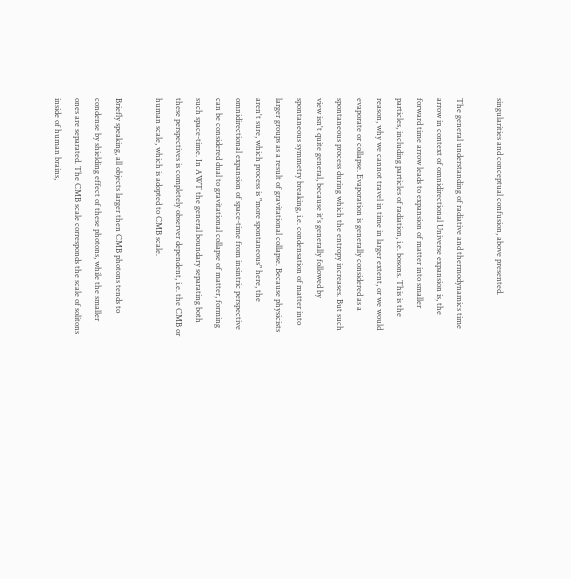singularities and conceptual confusion, above presented.

The general understanding of radiative and thermodynamics time arrow in context of omnidirectional Universe expansion is, the forward time arrow leads to expansion of matter into smaller particles, including particles of radiation, i.e. bosons. This is the reason, why we cannot travel in time in larger extent, or we would evaporate or collapse. Evaporation is generally considered as a spontaneous process during which the entropy increases. But such view isn't quite general, because it's generally followed by spontaneous symmetry breaking, i.e. condensation of matter into larger groups as a result of gravitational collapse. Because physicists aren't sure, which process is "more spontaneous" here, the omnidirectional expansion of space-time from insintric perspective can be considered dual to gravitational collapse of matter, forming such space-time. In AWT the general boundary separating both these perspectives is completely observer dependent, i.e. the CMB or human scale, which is adopted to CMB scale.

Briefly speaking, all objects larger then CMB photons tends to condense by shielding effect of these photons, while the smaller ones are separated. The CMB scale corresponds the scale of solitons inside of human brains,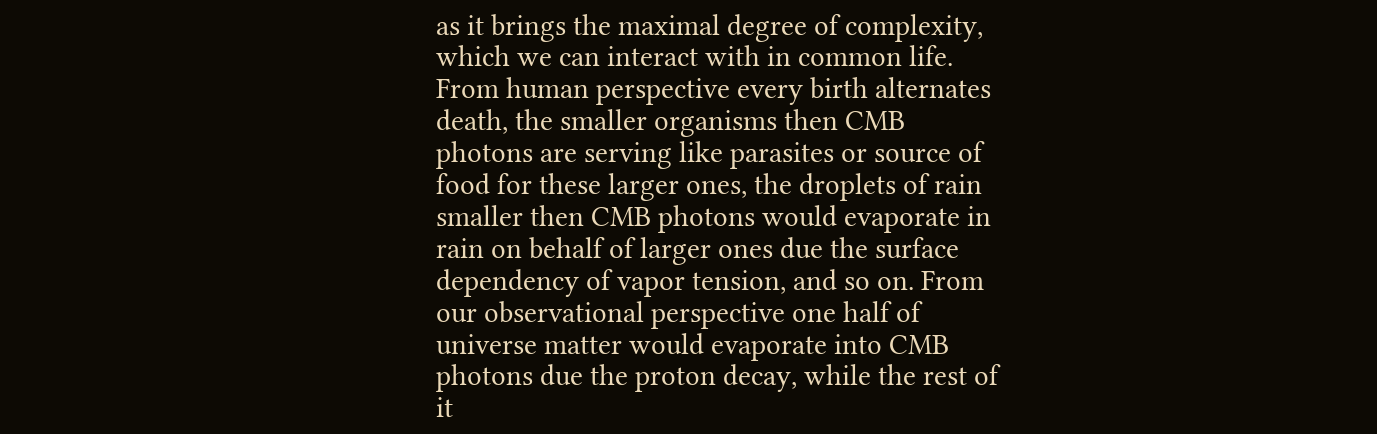as it brings the maximal degree of complexity, which we can interact with in common life. From human perspective every birth alternates death, the smaller organisms then CMB photons are serving like parasites or source of food for these larger ones, the droplets of rain smaller then CMB photons would evaporate in rain on behalf of larger ones due the surface dependency of vapor tension, and so on. From our observational perspective one half of universe matter would evaporate into CMB photons due the proton decay, while the rest of it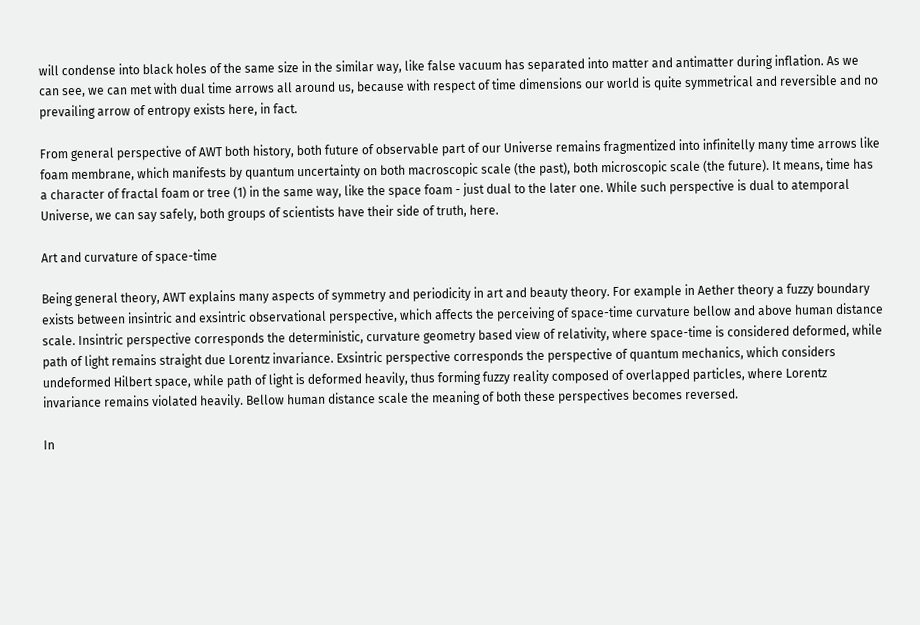will condense into black holes of the same size in the similar way, like false vacuum has separated into matter and antimatter during inflation. As we can see, we can met with dual time arrows all around us, because with respect of time dimensions our world is quite symmetrical and reversible and no prevailing arrow of entropy exists here, in fact.

From general perspective of AWT both history, both future of observable part of our Universe remains fragmentized into infinitelly many time arrows like foam membrane, which manifests by quantum uncertainty on both macroscopic scale (the past), both microscopic scale (the future). It means, time has a character of fractal foam or tree (1) in the same way, like the space foam - just dual to the later one. While such perspective is dual to atemporal Universe, we can say safely, both groups of scientists have their side of truth, here.

Art and curvature of space-time

Being general theory, AWT explains many aspects of symmetry and periodicity in art and beauty theory. For example in Aether theory a fuzzy boundary exists between insintric and exsintric observational perspective, which affects the perceiving of space-time curvature bellow and above human distance scale. Insintric perspective corresponds the deterministic, curvature geometry based view of relativity, where space-time is considered deformed, while path of light remains straight due Lorentz invariance. Exsintric perspective corresponds the perspective of quantum mechanics, which considers undeformed Hilbert space, while path of light is deformed heavily, thus forming fuzzy reality composed of overlapped particles, where Lorentz invariance remains violated heavily. Bellow human distance scale the meaning of both these perspectives becomes reversed.

In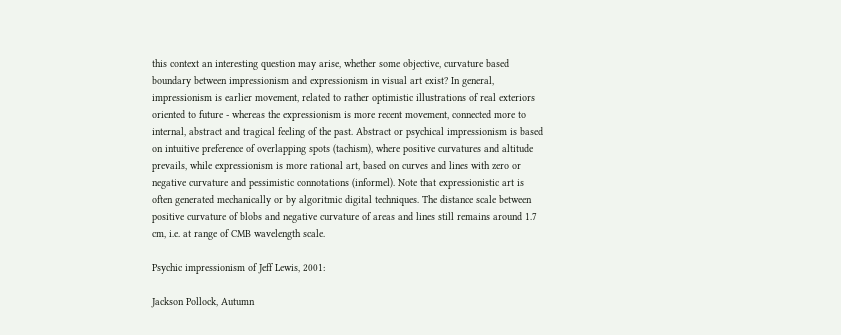this context an interesting question may arise, whether some objective, curvature based boundary between impressionism and expressionism in visual art exist? In general, impressionism is earlier movement, related to rather optimistic illustrations of real exteriors oriented to future - whereas the expressionism is more recent movement, connected more to internal, abstract and tragical feeling of the past. Abstract or psychical impressionism is based on intuitive preference of overlapping spots (tachism), where positive curvatures and altitude prevails, while expressionism is more rational art, based on curves and lines with zero or negative curvature and pessimistic connotations (informel). Note that expressionistic art is often generated mechanically or by algoritmic digital techniques. The distance scale between positive curvature of blobs and negative curvature of areas and lines still remains around 1.7 cm, i.e. at range of CMB wavelength scale.

Psychic impressionism of Jeff Lewis, 2001:

Jackson Pollock, Autumn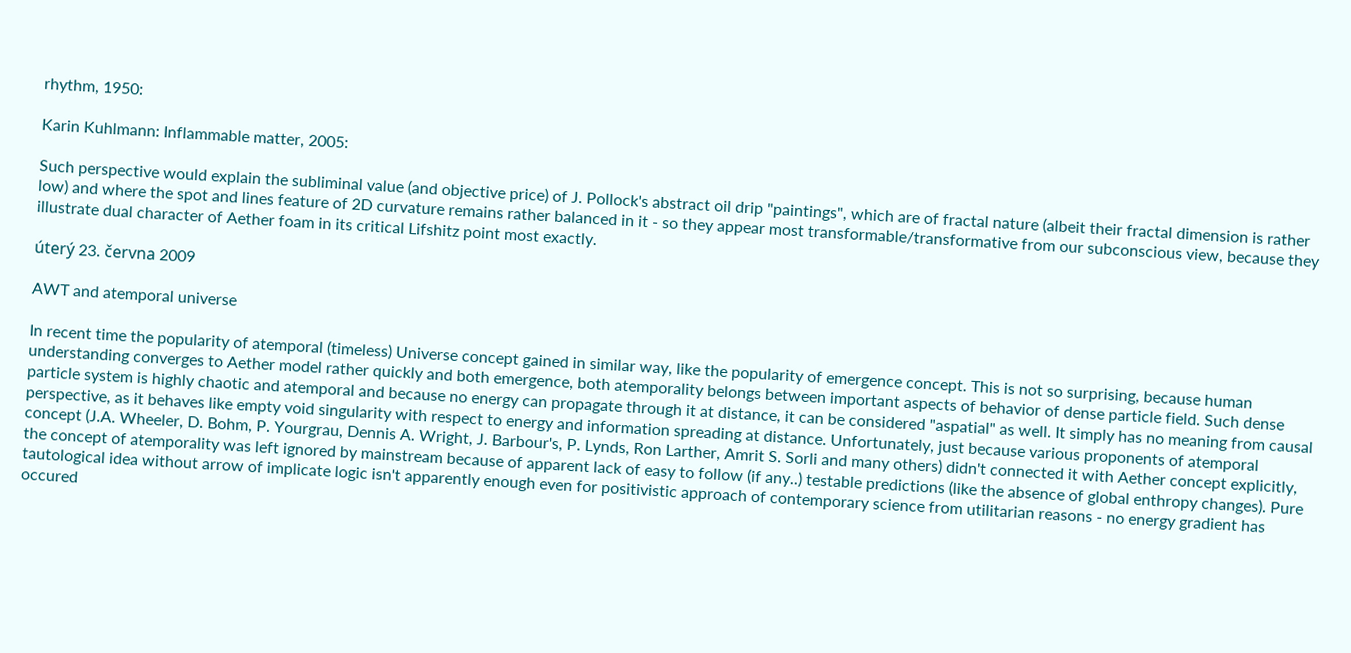rhythm, 1950:

Karin Kuhlmann: Inflammable matter, 2005:

Such perspective would explain the subliminal value (and objective price) of J. Pollock's abstract oil drip "paintings", which are of fractal nature (albeit their fractal dimension is rather low) and where the spot and lines feature of 2D curvature remains rather balanced in it - so they appear most transformable/transformative from our subconscious view, because they illustrate dual character of Aether foam in its critical Lifshitz point most exactly.

úterý 23. června 2009

AWT and atemporal universe

In recent time the popularity of atemporal (timeless) Universe concept gained in similar way, like the popularity of emergence concept. This is not so surprising, because human understanding converges to Aether model rather quickly and both emergence, both atemporality belongs between important aspects of behavior of dense particle field. Such dense particle system is highly chaotic and atemporal and because no energy can propagate through it at distance, it can be considered "aspatial" as well. It simply has no meaning from causal perspective, as it behaves like empty void singularity with respect to energy and information spreading at distance. Unfortunately, just because various proponents of atemporal concept (J.A. Wheeler, D. Bohm, P. Yourgrau, Dennis A. Wright, J. Barbour's, P. Lynds, Ron Larther, Amrit S. Sorli and many others) didn't connected it with Aether concept explicitly, the concept of atemporality was left ignored by mainstream because of apparent lack of easy to follow (if any..) testable predictions (like the absence of global enthropy changes). Pure tautological idea without arrow of implicate logic isn't apparently enough even for positivistic approach of contemporary science from utilitarian reasons - no energy gradient has occured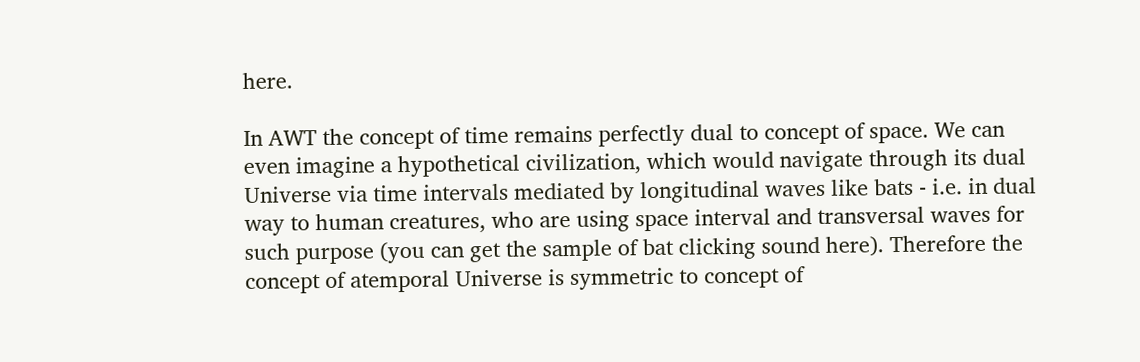here.

In AWT the concept of time remains perfectly dual to concept of space. We can even imagine a hypothetical civilization, which would navigate through its dual Universe via time intervals mediated by longitudinal waves like bats - i.e. in dual way to human creatures, who are using space interval and transversal waves for such purpose (you can get the sample of bat clicking sound here). Therefore the concept of atemporal Universe is symmetric to concept of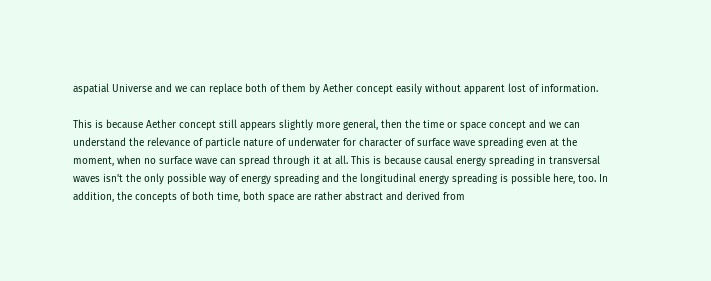aspatial Universe and we can replace both of them by Aether concept easily without apparent lost of information.

This is because Aether concept still appears slightly more general, then the time or space concept and we can understand the relevance of particle nature of underwater for character of surface wave spreading even at the moment, when no surface wave can spread through it at all. This is because causal energy spreading in transversal waves isn't the only possible way of energy spreading and the longitudinal energy spreading is possible here, too. In addition, the concepts of both time, both space are rather abstract and derived from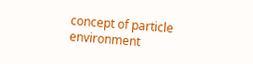concept of particle environment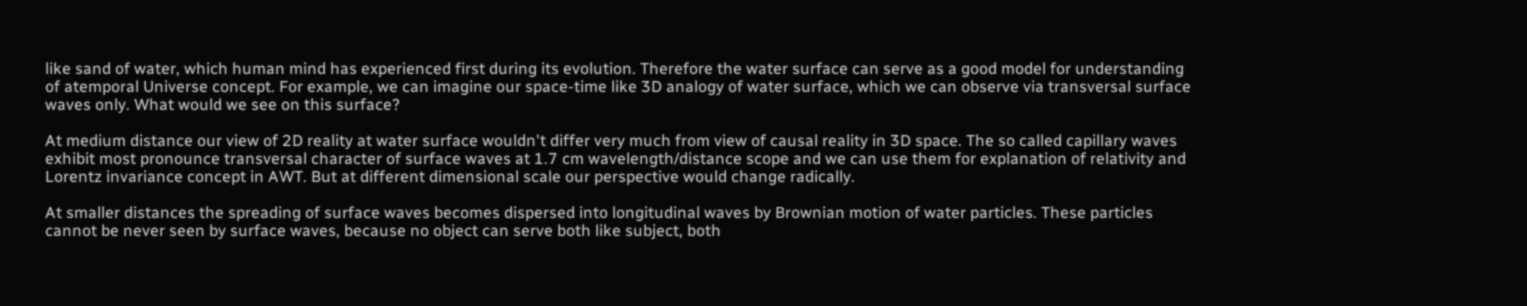like sand of water, which human mind has experienced first during its evolution. Therefore the water surface can serve as a good model for understanding of atemporal Universe concept. For example, we can imagine our space-time like 3D analogy of water surface, which we can observe via transversal surface waves only. What would we see on this surface?

At medium distance our view of 2D reality at water surface wouldn't differ very much from view of causal reality in 3D space. The so called capillary waves exhibit most pronounce transversal character of surface waves at 1.7 cm wavelength/distance scope and we can use them for explanation of relativity and Lorentz invariance concept in AWT. But at different dimensional scale our perspective would change radically.

At smaller distances the spreading of surface waves becomes dispersed into longitudinal waves by Brownian motion of water particles. These particles cannot be never seen by surface waves, because no object can serve both like subject, both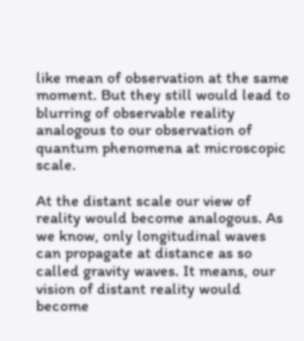like mean of observation at the same moment. But they still would lead to blurring of observable reality analogous to our observation of quantum phenomena at microscopic scale.

At the distant scale our view of reality would become analogous. As we know, only longitudinal waves can propagate at distance as so called gravity waves. It means, our vision of distant reality would become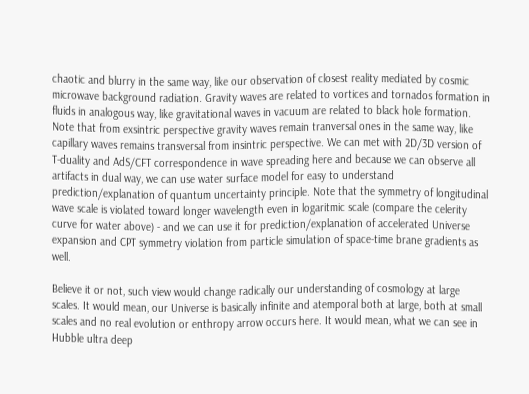chaotic and blurry in the same way, like our observation of closest reality mediated by cosmic microwave background radiation. Gravity waves are related to vortices and tornados formation in fluids in analogous way, like gravitational waves in vacuum are related to black hole formation. Note that from exsintric perspective gravity waves remain tranversal ones in the same way, like capillary waves remains transversal from insintric perspective. We can met with 2D/3D version of T-duality and AdS/CFT correspondence in wave spreading here and because we can observe all artifacts in dual way, we can use water surface model for easy to understand prediction/explanation of quantum uncertainty principle. Note that the symmetry of longitudinal wave scale is violated toward longer wavelength even in logaritmic scale (compare the celerity curve for water above) - and we can use it for prediction/explanation of accelerated Universe expansion and CPT symmetry violation from particle simulation of space-time brane gradients as well.

Believe it or not, such view would change radically our understanding of cosmology at large scales. It would mean, our Universe is basically infinite and atemporal both at large, both at small scales and no real evolution or enthropy arrow occurs here. It would mean, what we can see in Hubble ultra deep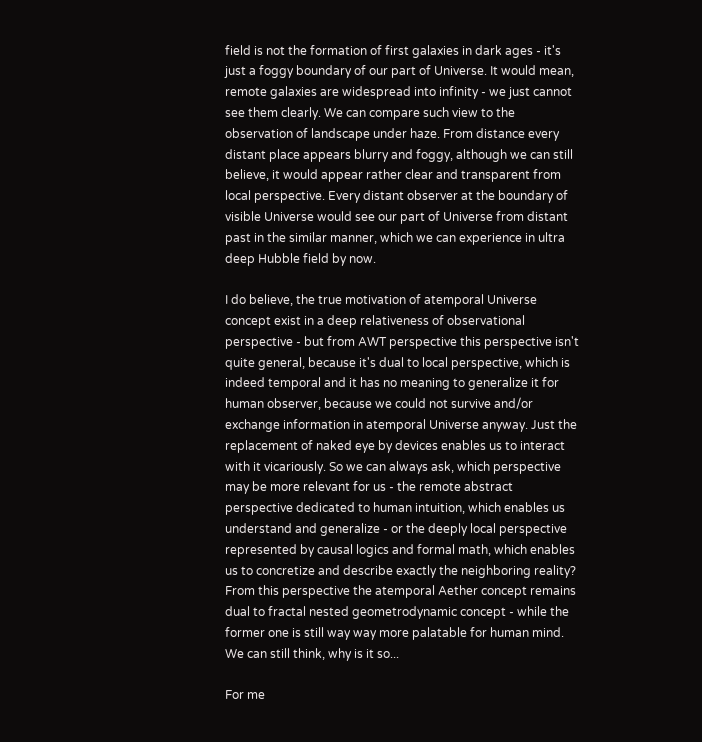field is not the formation of first galaxies in dark ages - it's just a foggy boundary of our part of Universe. It would mean, remote galaxies are widespread into infinity - we just cannot see them clearly. We can compare such view to the observation of landscape under haze. From distance every distant place appears blurry and foggy, although we can still believe, it would appear rather clear and transparent from local perspective. Every distant observer at the boundary of visible Universe would see our part of Universe from distant past in the similar manner, which we can experience in ultra deep Hubble field by now.

I do believe, the true motivation of atemporal Universe concept exist in a deep relativeness of observational perspective - but from AWT perspective this perspective isn't quite general, because it's dual to local perspective, which is indeed temporal and it has no meaning to generalize it for human observer, because we could not survive and/or exchange information in atemporal Universe anyway. Just the replacement of naked eye by devices enables us to interact with it vicariously. So we can always ask, which perspective may be more relevant for us - the remote abstract perspective dedicated to human intuition, which enables us understand and generalize - or the deeply local perspective represented by causal logics and formal math, which enables us to concretize and describe exactly the neighboring reality? From this perspective the atemporal Aether concept remains dual to fractal nested geometrodynamic concept - while the former one is still way way more palatable for human mind. We can still think, why is it so...

For me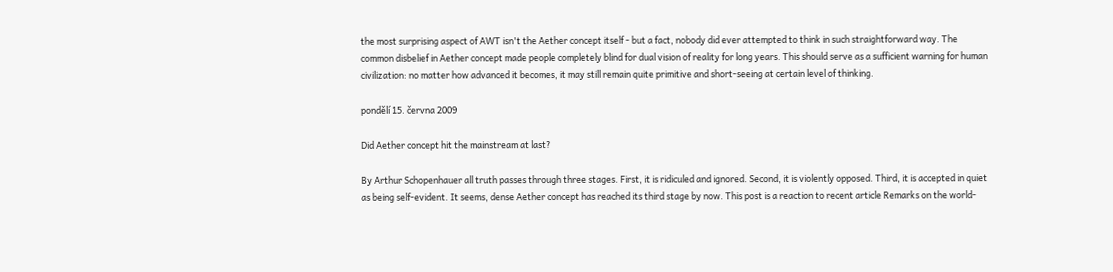the most surprising aspect of AWT isn't the Aether concept itself - but a fact, nobody did ever attempted to think in such straightforward way. The common disbelief in Aether concept made people completely blind for dual vision of reality for long years. This should serve as a sufficient warning for human civilization: no matter how advanced it becomes, it may still remain quite primitive and short-seeing at certain level of thinking.

pondělí 15. června 2009

Did Aether concept hit the mainstream at last?

By Arthur Schopenhauer all truth passes through three stages. First, it is ridiculed and ignored. Second, it is violently opposed. Third, it is accepted in quiet as being self-evident. It seems, dense Aether concept has reached its third stage by now. This post is a reaction to recent article Remarks on the world-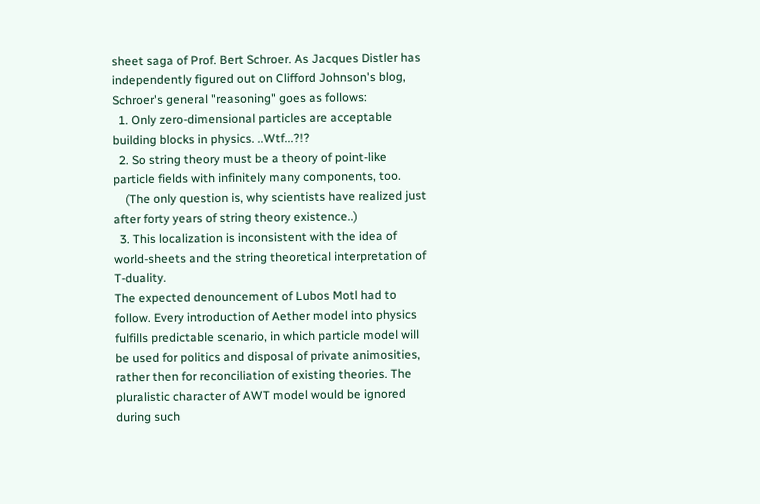sheet saga of Prof. Bert Schroer. As Jacques Distler has independently figured out on Clifford Johnson's blog, Schroer's general "reasoning" goes as follows:
  1. Only zero-dimensional particles are acceptable building blocks in physics. ..Wtf...?!?
  2. So string theory must be a theory of point-like particle fields with infinitely many components, too.
    (The only question is, why scientists have realized just after forty years of string theory existence..)
  3. This localization is inconsistent with the idea of world-sheets and the string theoretical interpretation of T-duality.
The expected denouncement of Lubos Motl had to follow. Every introduction of Aether model into physics fulfills predictable scenario, in which particle model will be used for politics and disposal of private animosities, rather then for reconciliation of existing theories. The pluralistic character of AWT model would be ignored during such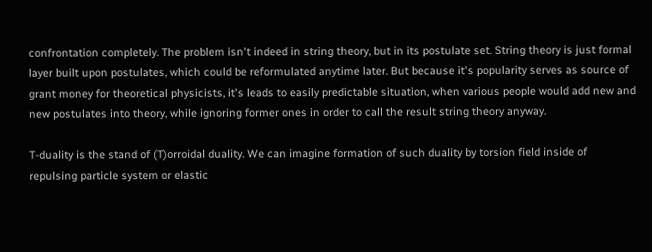confrontation completely. The problem isn't indeed in string theory, but in its postulate set. String theory is just formal layer built upon postulates, which could be reformulated anytime later. But because it's popularity serves as source of grant money for theoretical physicists, it's leads to easily predictable situation, when various people would add new and new postulates into theory, while ignoring former ones in order to call the result string theory anyway.

T-duality is the stand of (T)orroidal duality. We can imagine formation of such duality by torsion field inside of repulsing particle system or elastic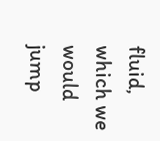fluid, which we would jump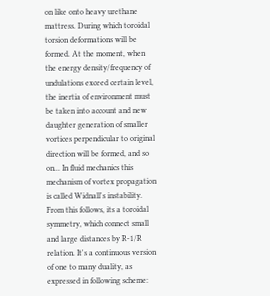on like onto heavy urethane mattress. During which toroidal torsion deformations will be formed. At the moment, when the energy density/frequency of undulations exceed certain level, the inertia of environment must be taken into account and new daughter generation of smaller vortices perpendicular to original direction will be formed, and so on... In fluid mechanics this mechanism of vortex propagation is called Widnall's instability. From this follows, its a toroidal symmetry, which connect small and large distances by R-1/R relation. It's a continuous version of one to many duality, as expressed in following scheme: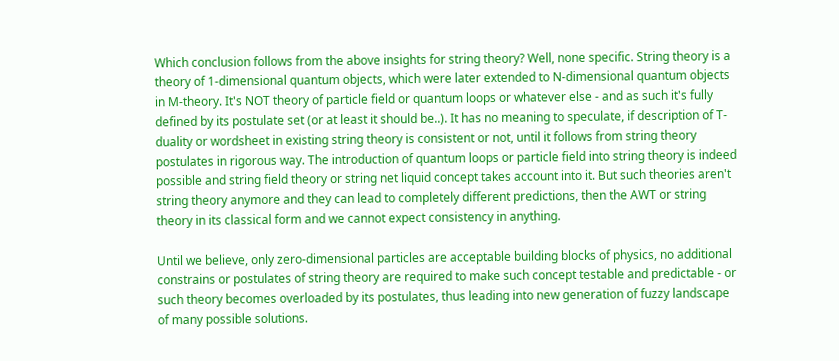Which conclusion follows from the above insights for string theory? Well, none specific. String theory is a theory of 1-dimensional quantum objects, which were later extended to N-dimensional quantum objects in M-theory. It's NOT theory of particle field or quantum loops or whatever else - and as such it's fully defined by its postulate set (or at least it should be..). It has no meaning to speculate, if description of T-duality or wordsheet in existing string theory is consistent or not, until it follows from string theory postulates in rigorous way. The introduction of quantum loops or particle field into string theory is indeed possible and string field theory or string net liquid concept takes account into it. But such theories aren't string theory anymore and they can lead to completely different predictions, then the AWT or string theory in its classical form and we cannot expect consistency in anything.

Until we believe, only zero-dimensional particles are acceptable building blocks of physics, no additional constrains or postulates of string theory are required to make such concept testable and predictable - or such theory becomes overloaded by its postulates, thus leading into new generation of fuzzy landscape of many possible solutions.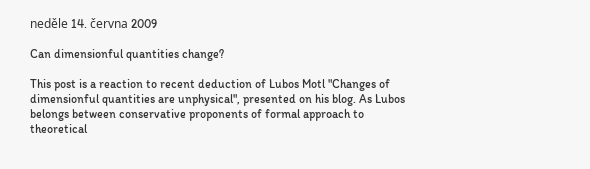neděle 14. června 2009

Can dimensionful quantities change?

This post is a reaction to recent deduction of Lubos Motl "Changes of dimensionful quantities are unphysical", presented on his blog. As Lubos belongs between conservative proponents of formal approach to theoretical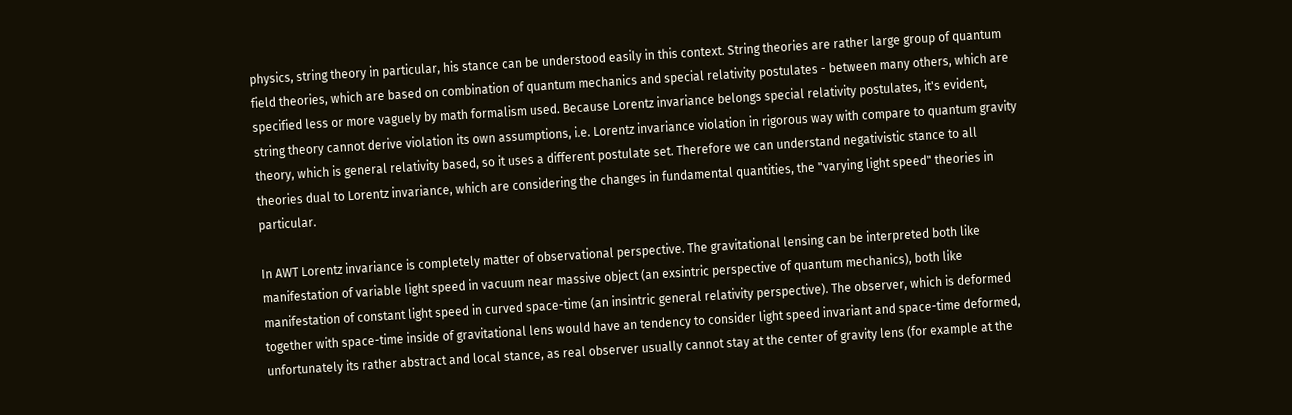physics, string theory in particular, his stance can be understood easily in this context. String theories are rather large group of quantum field theories, which are based on combination of quantum mechanics and special relativity postulates - between many others, which are specified less or more vaguely by math formalism used. Because Lorentz invariance belongs special relativity postulates, it's evident, string theory cannot derive violation its own assumptions, i.e. Lorentz invariance violation in rigorous way with compare to quantum gravity theory, which is general relativity based, so it uses a different postulate set. Therefore we can understand negativistic stance to all theories dual to Lorentz invariance, which are considering the changes in fundamental quantities, the "varying light speed" theories in particular.

In AWT Lorentz invariance is completely matter of observational perspective. The gravitational lensing can be interpreted both like manifestation of variable light speed in vacuum near massive object (an exsintric perspective of quantum mechanics), both like manifestation of constant light speed in curved space-time (an insintric general relativity perspective). The observer, which is deformed together with space-time inside of gravitational lens would have an tendency to consider light speed invariant and space-time deformed, unfortunately its rather abstract and local stance, as real observer usually cannot stay at the center of gravity lens (for example at the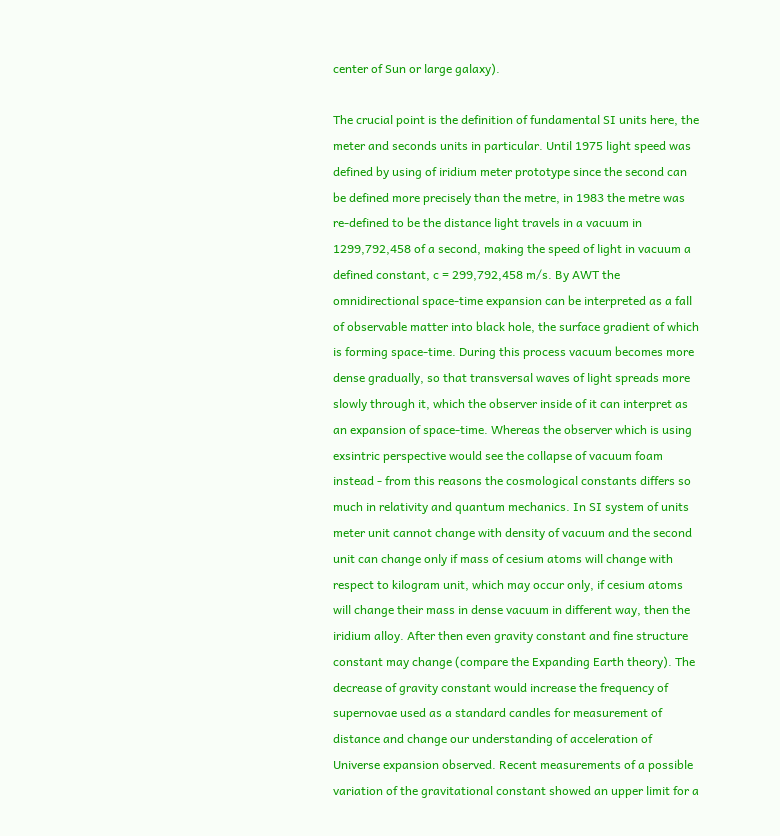center of Sun or large galaxy).

The crucial point is the definition of fundamental SI units here, the meter and seconds units in particular. Until 1975 light speed was defined by using of iridium meter prototype since the second can be defined more precisely than the metre, in 1983 the metre was re-defined to be the distance light travels in a vacuum in 1299,792,458 of a second, making the speed of light in vacuum a defined constant, c = 299,792,458 m/s. By AWT the omnidirectional space-time expansion can be interpreted as a fall of observable matter into black hole, the surface gradient of which is forming space-time. During this process vacuum becomes more dense gradually, so that transversal waves of light spreads more slowly through it, which the observer inside of it can interpret as an expansion of space-time. Whereas the observer which is using exsintric perspective would see the collapse of vacuum foam instead - from this reasons the cosmological constants differs so much in relativity and quantum mechanics. In SI system of units meter unit cannot change with density of vacuum and the second unit can change only if mass of cesium atoms will change with respect to kilogram unit, which may occur only, if cesium atoms will change their mass in dense vacuum in different way, then the iridium alloy. After then even gravity constant and fine structure constant may change (compare the Expanding Earth theory). The decrease of gravity constant would increase the frequency of supernovae used as a standard candles for measurement of distance and change our understanding of acceleration of Universe expansion observed. Recent measurements of a possible variation of the gravitational constant showed an upper limit for a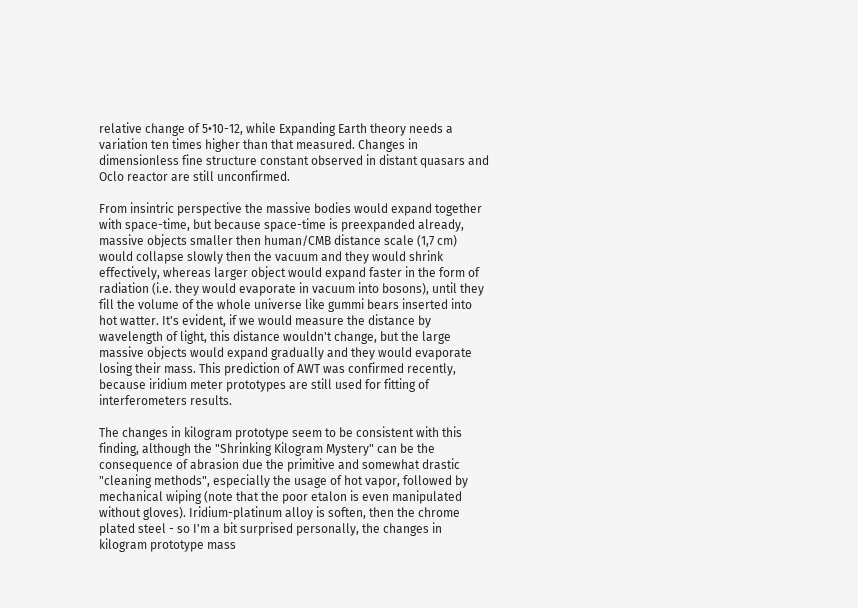relative change of 5•10-12, while Expanding Earth theory needs a variation ten times higher than that measured. Changes in dimensionless fine structure constant observed in distant quasars and Oclo reactor are still unconfirmed.

From insintric perspective the massive bodies would expand together with space-time, but because space-time is preexpanded already, massive objects smaller then human/CMB distance scale (1,7 cm) would collapse slowly then the vacuum and they would shrink effectively, whereas larger object would expand faster in the form of radiation (i.e. they would evaporate in vacuum into bosons), until they fill the volume of the whole universe like gummi bears inserted into hot watter. It's evident, if we would measure the distance by wavelength of light, this distance wouldn't change, but the large massive objects would expand gradually and they would evaporate losing their mass. This prediction of AWT was confirmed recently, because iridium meter prototypes are still used for fitting of interferometers results.

The changes in kilogram prototype seem to be consistent with this finding, although the "Shrinking Kilogram Mystery" can be the consequence of abrasion due the primitive and somewhat drastic "cleaning methods", especially the usage of hot vapor, followed by mechanical wiping (note that the poor etalon is even manipulated without gloves). Iridium-platinum alloy is soften, then the chrome plated steel - so I'm a bit surprised personally, the changes in kilogram prototype mass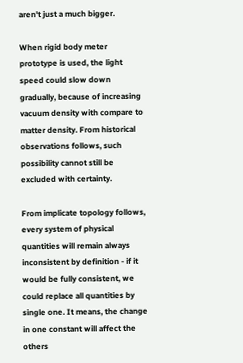aren't just a much bigger.

When rigid body meter prototype is used, the light speed could slow down gradually, because of increasing vacuum density with compare to matter density. From historical observations follows, such possibility cannot still be excluded with certainty.

From implicate topology follows, every system of physical quantities will remain always inconsistent by definition - if it would be fully consistent, we could replace all quantities by single one. It means, the change in one constant will affect the others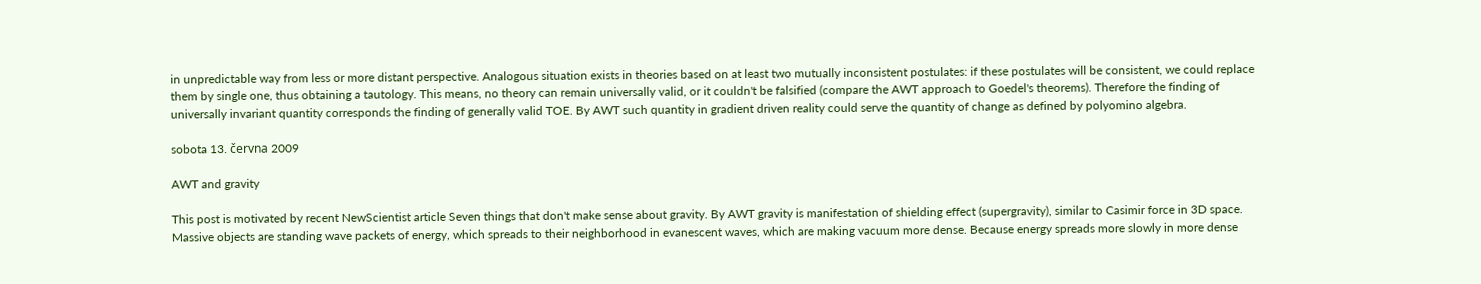in unpredictable way from less or more distant perspective. Analogous situation exists in theories based on at least two mutually inconsistent postulates: if these postulates will be consistent, we could replace them by single one, thus obtaining a tautology. This means, no theory can remain universally valid, or it couldn't be falsified (compare the AWT approach to Goedel's theorems). Therefore the finding of universally invariant quantity corresponds the finding of generally valid TOE. By AWT such quantity in gradient driven reality could serve the quantity of change as defined by polyomino algebra.

sobota 13. června 2009

AWT and gravity

This post is motivated by recent NewScientist article Seven things that don't make sense about gravity. By AWT gravity is manifestation of shielding effect (supergravity), similar to Casimir force in 3D space. Massive objects are standing wave packets of energy, which spreads to their neighborhood in evanescent waves, which are making vacuum more dense. Because energy spreads more slowly in more dense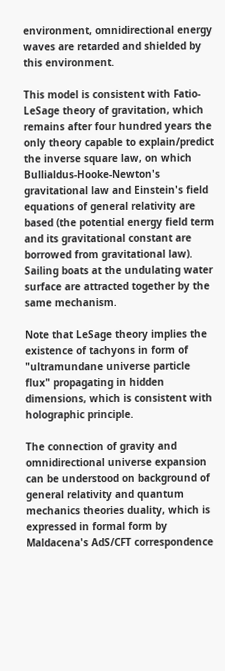environment, omnidirectional energy waves are retarded and shielded by this environment.

This model is consistent with Fatio-LeSage theory of gravitation, which remains after four hundred years the only theory capable to explain/predict the inverse square law, on which Bullialdus-Hooke-Newton's gravitational law and Einstein's field equations of general relativity are based (the potential energy field term and its gravitational constant are borrowed from gravitational law). Sailing boats at the undulating water surface are attracted together by the same mechanism.

Note that LeSage theory implies the existence of tachyons in form of "ultramundane universe particle flux" propagating in hidden dimensions, which is consistent with holographic principle.

The connection of gravity and omnidirectional universe expansion can be understood on background of general relativity and quantum mechanics theories duality, which is expressed in formal form by Maldacena's AdS/CFT correspondence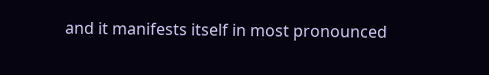and it manifests itself in most pronounced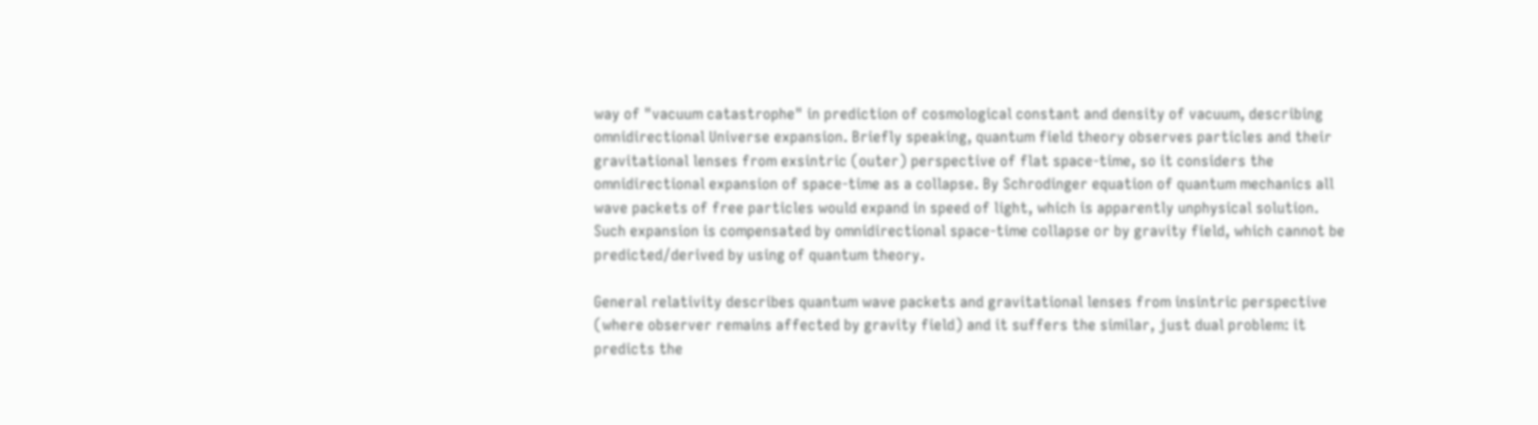way of "vacuum catastrophe" in prediction of cosmological constant and density of vacuum, describing omnidirectional Universe expansion. Briefly speaking, quantum field theory observes particles and their gravitational lenses from exsintric (outer) perspective of flat space-time, so it considers the omnidirectional expansion of space-time as a collapse. By Schrodinger equation of quantum mechanics all wave packets of free particles would expand in speed of light, which is apparently unphysical solution. Such expansion is compensated by omnidirectional space-time collapse or by gravity field, which cannot be predicted/derived by using of quantum theory.

General relativity describes quantum wave packets and gravitational lenses from insintric perspective (where observer remains affected by gravity field) and it suffers the similar, just dual problem: it predicts the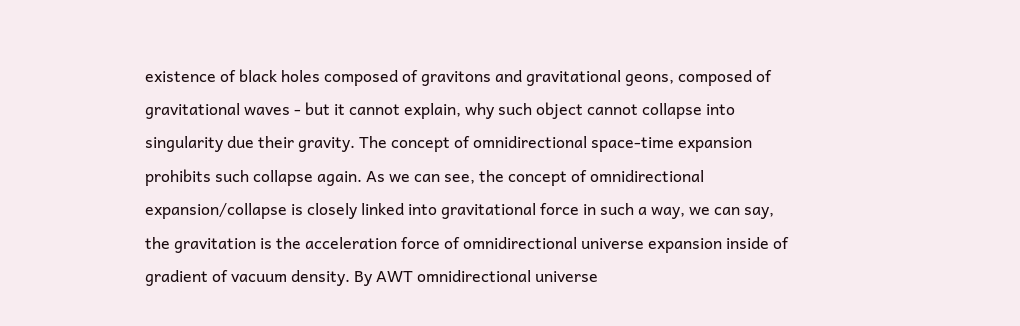existence of black holes composed of gravitons and gravitational geons, composed of gravitational waves - but it cannot explain, why such object cannot collapse into singularity due their gravity. The concept of omnidirectional space-time expansion prohibits such collapse again. As we can see, the concept of omnidirectional expansion/collapse is closely linked into gravitational force in such a way, we can say, the gravitation is the acceleration force of omnidirectional universe expansion inside of gradient of vacuum density. By AWT omnidirectional universe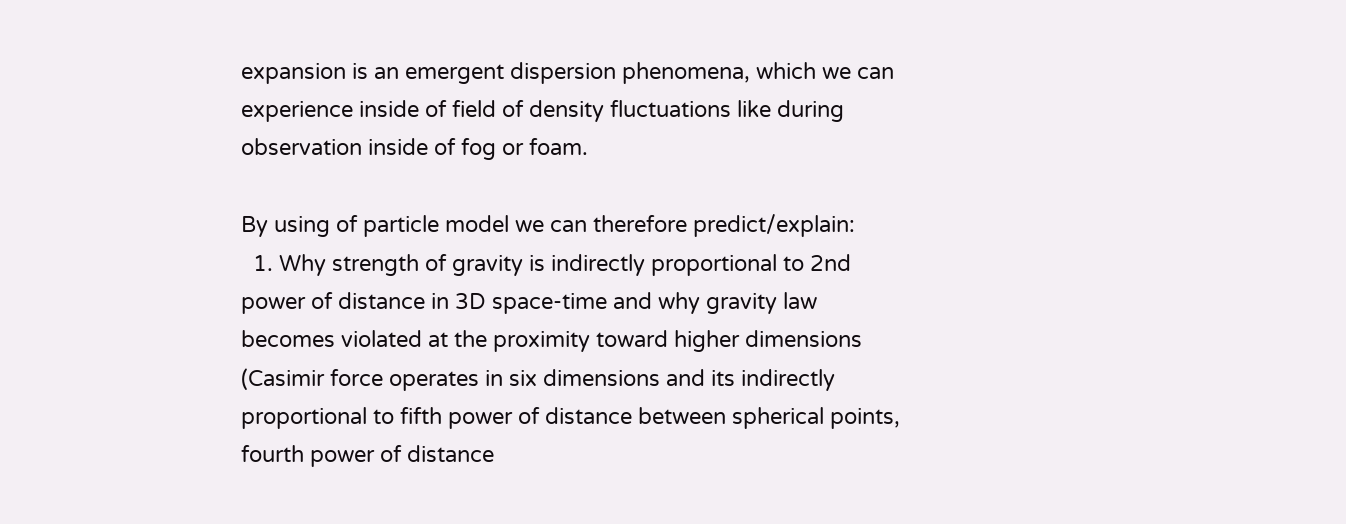expansion is an emergent dispersion phenomena, which we can experience inside of field of density fluctuations like during observation inside of fog or foam.

By using of particle model we can therefore predict/explain:
  1. Why strength of gravity is indirectly proportional to 2nd power of distance in 3D space-time and why gravity law becomes violated at the proximity toward higher dimensions (Casimir force operates in six dimensions and its indirectly proportional to fifth power of distance between spherical points, fourth power of distance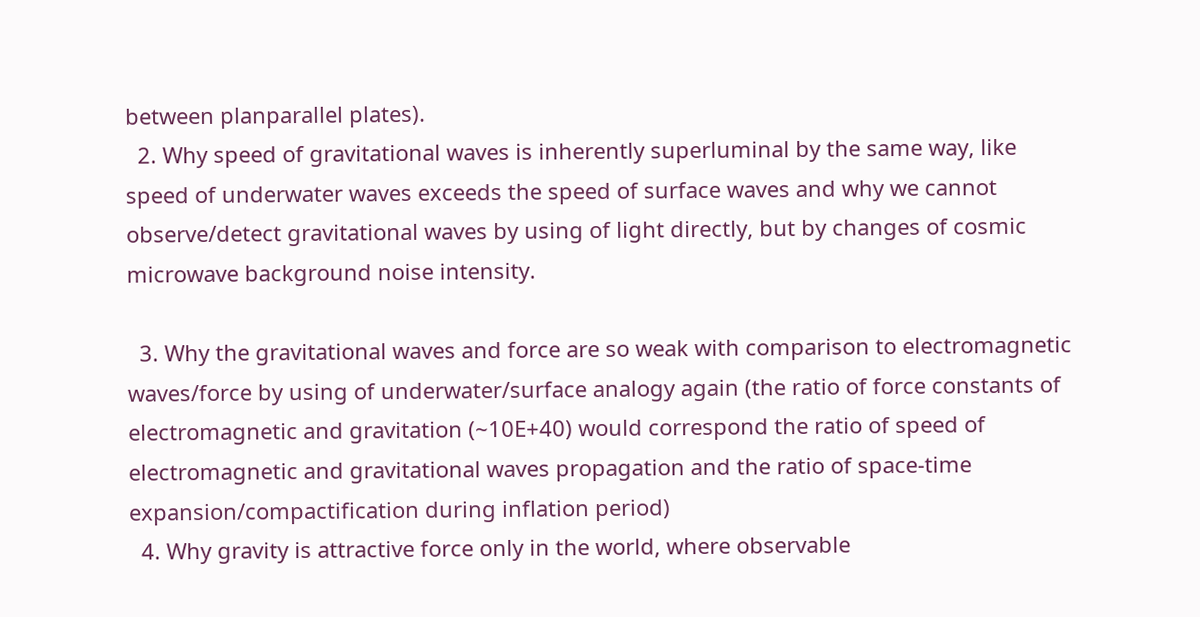between planparallel plates).
  2. Why speed of gravitational waves is inherently superluminal by the same way, like speed of underwater waves exceeds the speed of surface waves and why we cannot observe/detect gravitational waves by using of light directly, but by changes of cosmic microwave background noise intensity.

  3. Why the gravitational waves and force are so weak with comparison to electromagnetic waves/force by using of underwater/surface analogy again (the ratio of force constants of electromagnetic and gravitation (~10E+40) would correspond the ratio of speed of electromagnetic and gravitational waves propagation and the ratio of space-time expansion/compactification during inflation period)
  4. Why gravity is attractive force only in the world, where observable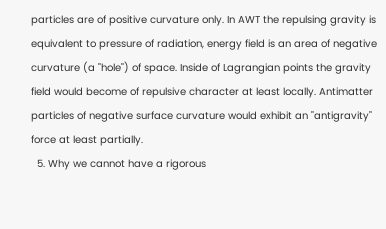particles are of positive curvature only. In AWT the repulsing gravity is equivalent to pressure of radiation, energy field is an area of negative curvature (a "hole") of space. Inside of Lagrangian points the gravity field would become of repulsive character at least locally. Antimatter particles of negative surface curvature would exhibit an "antigravity" force at least partially.
  5. Why we cannot have a rigorous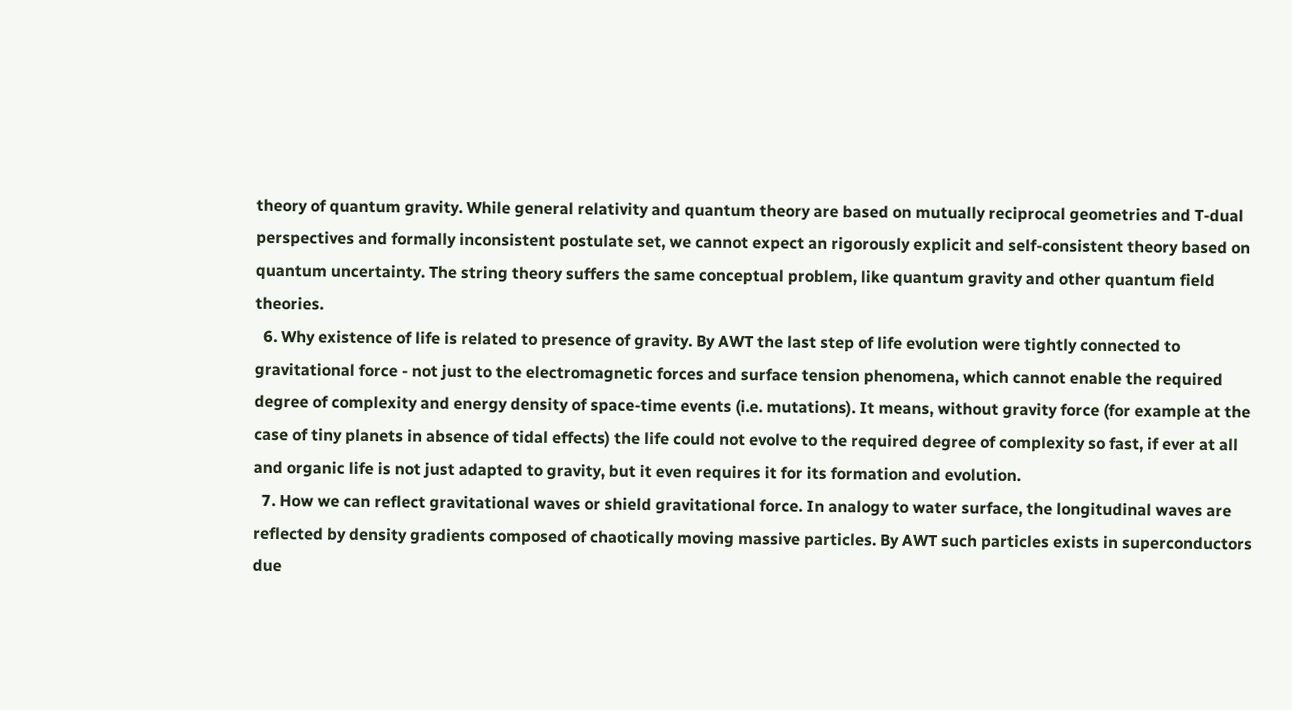theory of quantum gravity. While general relativity and quantum theory are based on mutually reciprocal geometries and T-dual perspectives and formally inconsistent postulate set, we cannot expect an rigorously explicit and self-consistent theory based on quantum uncertainty. The string theory suffers the same conceptual problem, like quantum gravity and other quantum field theories.
  6. Why existence of life is related to presence of gravity. By AWT the last step of life evolution were tightly connected to gravitational force - not just to the electromagnetic forces and surface tension phenomena, which cannot enable the required degree of complexity and energy density of space-time events (i.e. mutations). It means, without gravity force (for example at the case of tiny planets in absence of tidal effects) the life could not evolve to the required degree of complexity so fast, if ever at all and organic life is not just adapted to gravity, but it even requires it for its formation and evolution.
  7. How we can reflect gravitational waves or shield gravitational force. In analogy to water surface, the longitudinal waves are reflected by density gradients composed of chaotically moving massive particles. By AWT such particles exists in superconductors due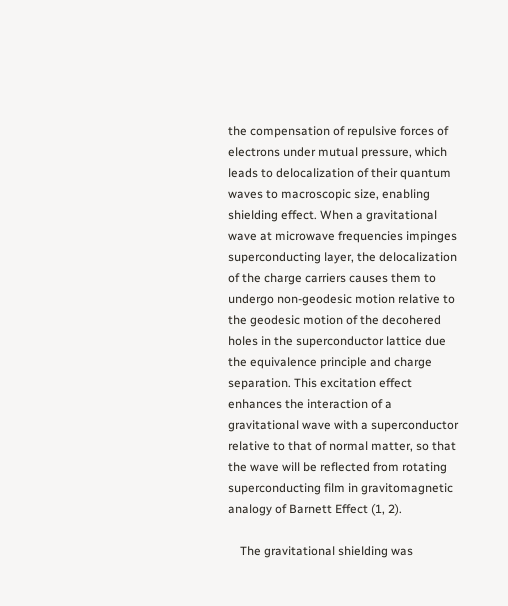the compensation of repulsive forces of electrons under mutual pressure, which leads to delocalization of their quantum waves to macroscopic size, enabling shielding effect. When a gravitational wave at microwave frequencies impinges superconducting layer, the delocalization of the charge carriers causes them to undergo non-geodesic motion relative to the geodesic motion of the decohered holes in the superconductor lattice due the equivalence principle and charge separation. This excitation effect enhances the interaction of a gravitational wave with a superconductor relative to that of normal matter, so that the wave will be reflected from rotating superconducting film in gravitomagnetic analogy of Barnett Effect (1, 2).

    The gravitational shielding was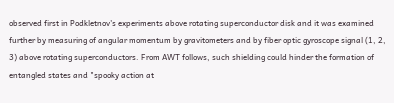observed first in Podkletnov's experiments above rotating superconductor disk and it was examined further by measuring of angular momentum by gravitometers and by fiber optic gyroscope signal (1, 2, 3) above rotating superconductors. From AWT follows, such shielding could hinder the formation of entangled states and "spooky action at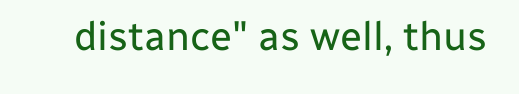distance" as well, thus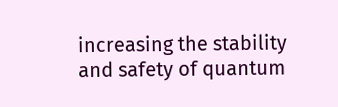increasing the stability and safety of quantum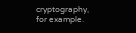cryptography, for example.